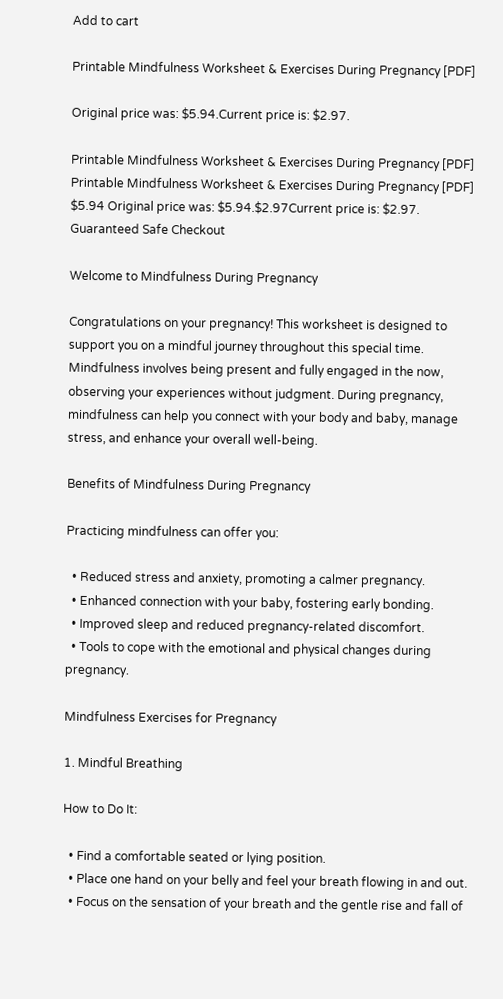Add to cart

Printable Mindfulness Worksheet & Exercises During Pregnancy [PDF]

Original price was: $5.94.Current price is: $2.97.

Printable Mindfulness Worksheet & Exercises During Pregnancy [PDF]
Printable Mindfulness Worksheet & Exercises During Pregnancy [PDF] $5.94 Original price was: $5.94.$2.97Current price is: $2.97.
Guaranteed Safe Checkout

Welcome to Mindfulness During Pregnancy

Congratulations on your pregnancy! This worksheet is designed to support you on a mindful journey throughout this special time. Mindfulness involves being present and fully engaged in the now, observing your experiences without judgment. During pregnancy, mindfulness can help you connect with your body and baby, manage stress, and enhance your overall well-being.

Benefits of Mindfulness During Pregnancy

Practicing mindfulness can offer you:

  • Reduced stress and anxiety, promoting a calmer pregnancy.
  • Enhanced connection with your baby, fostering early bonding.
  • Improved sleep and reduced pregnancy-related discomfort.
  • Tools to cope with the emotional and physical changes during pregnancy.

Mindfulness Exercises for Pregnancy

1. Mindful Breathing

How to Do It:

  • Find a comfortable seated or lying position.
  • Place one hand on your belly and feel your breath flowing in and out.
  • Focus on the sensation of your breath and the gentle rise and fall of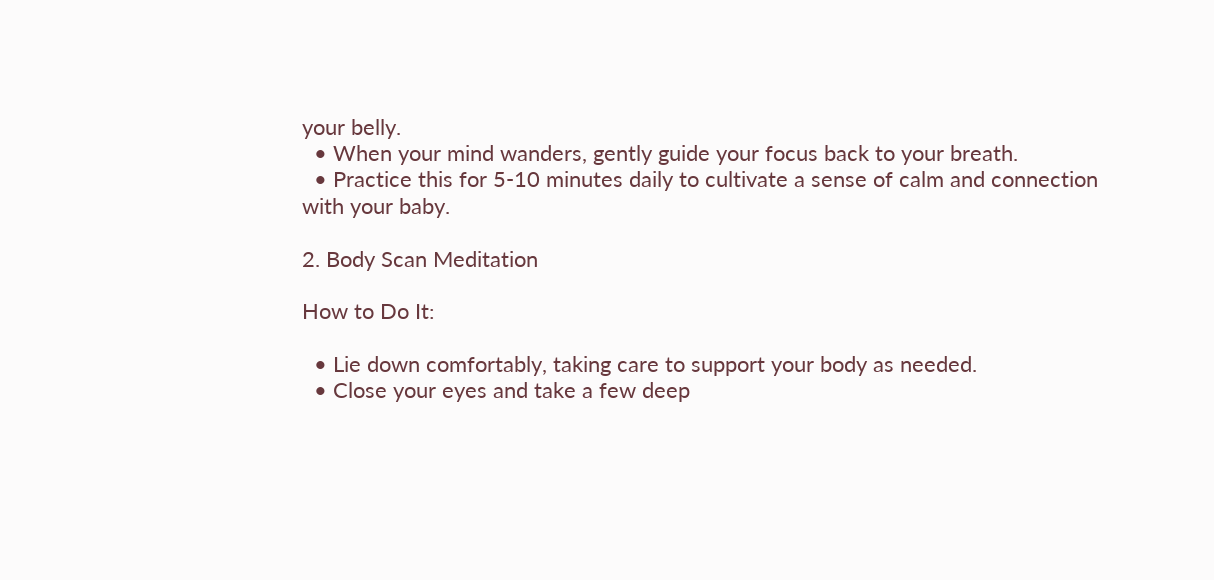your belly.
  • When your mind wanders, gently guide your focus back to your breath.
  • Practice this for 5-10 minutes daily to cultivate a sense of calm and connection with your baby.

2. Body Scan Meditation

How to Do It:

  • Lie down comfortably, taking care to support your body as needed.
  • Close your eyes and take a few deep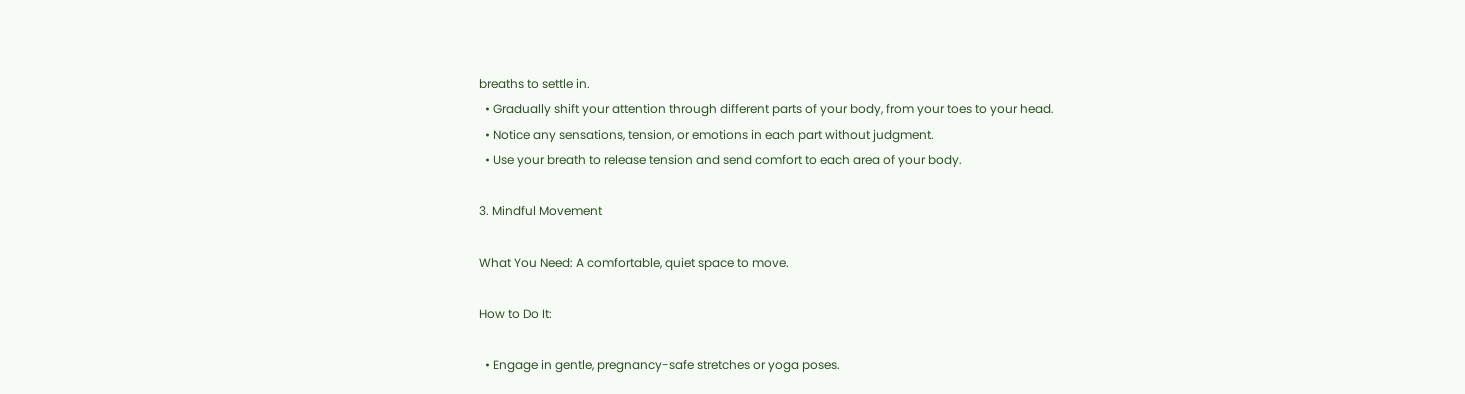breaths to settle in.
  • Gradually shift your attention through different parts of your body, from your toes to your head.
  • Notice any sensations, tension, or emotions in each part without judgment.
  • Use your breath to release tension and send comfort to each area of your body.

3. Mindful Movement

What You Need: A comfortable, quiet space to move.

How to Do It:

  • Engage in gentle, pregnancy-safe stretches or yoga poses.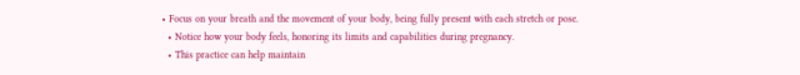• Focus on your breath and the movement of your body, being fully present with each stretch or pose.
  • Notice how your body feels, honoring its limits and capabilities during pregnancy.
  • This practice can help maintain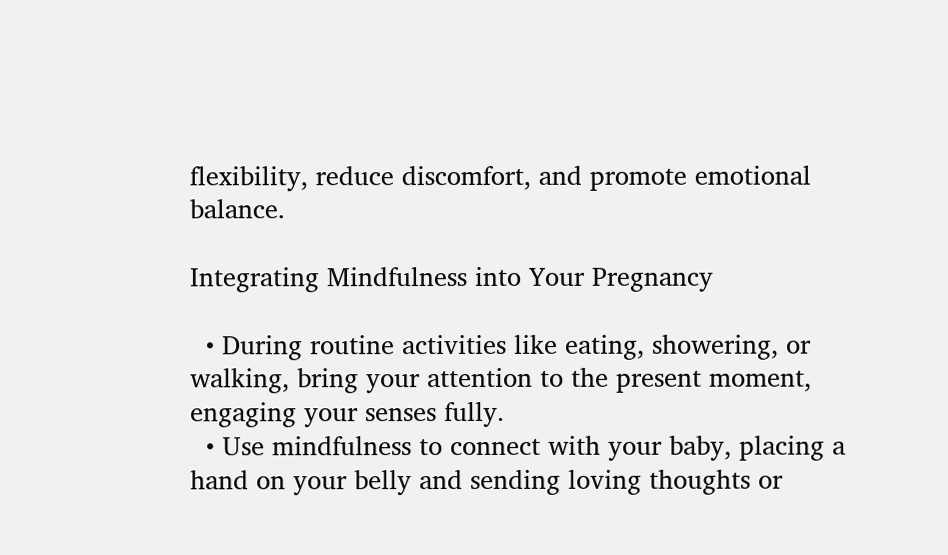flexibility, reduce discomfort, and promote emotional balance.

Integrating Mindfulness into Your Pregnancy

  • During routine activities like eating, showering, or walking, bring your attention to the present moment, engaging your senses fully.
  • Use mindfulness to connect with your baby, placing a hand on your belly and sending loving thoughts or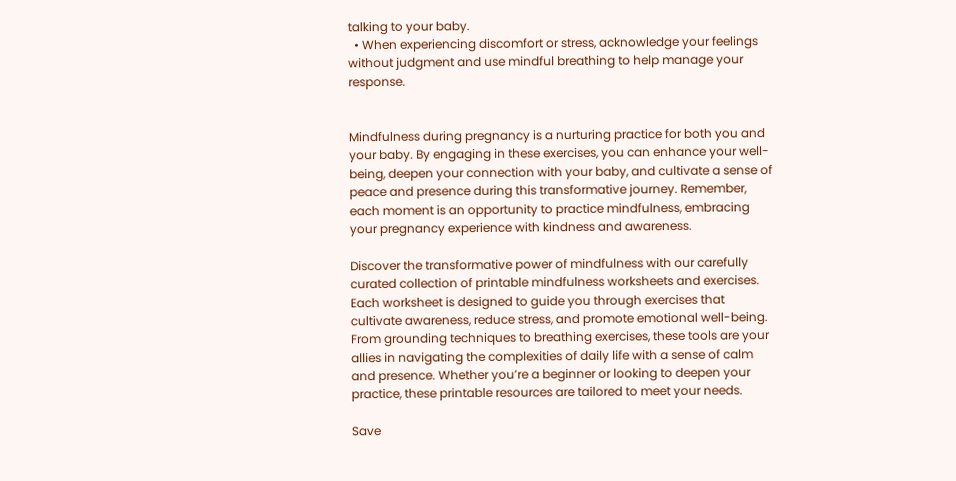talking to your baby.
  • When experiencing discomfort or stress, acknowledge your feelings without judgment and use mindful breathing to help manage your response.


Mindfulness during pregnancy is a nurturing practice for both you and your baby. By engaging in these exercises, you can enhance your well-being, deepen your connection with your baby, and cultivate a sense of peace and presence during this transformative journey. Remember, each moment is an opportunity to practice mindfulness, embracing your pregnancy experience with kindness and awareness.

Discover the transformative power of mindfulness with our carefully curated collection of printable mindfulness worksheets and exercises. Each worksheet is designed to guide you through exercises that cultivate awareness, reduce stress, and promote emotional well-being. From grounding techniques to breathing exercises, these tools are your allies in navigating the complexities of daily life with a sense of calm and presence. Whether you’re a beginner or looking to deepen your practice, these printable resources are tailored to meet your needs.

Save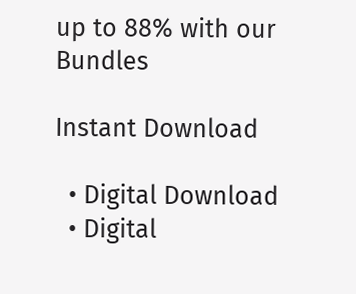up to 88% with our Bundles

Instant Download

  • Digital Download
  • Digital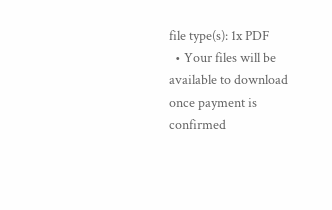file type(s): 1x PDF
  • Your files will be available to download once payment is confirmed